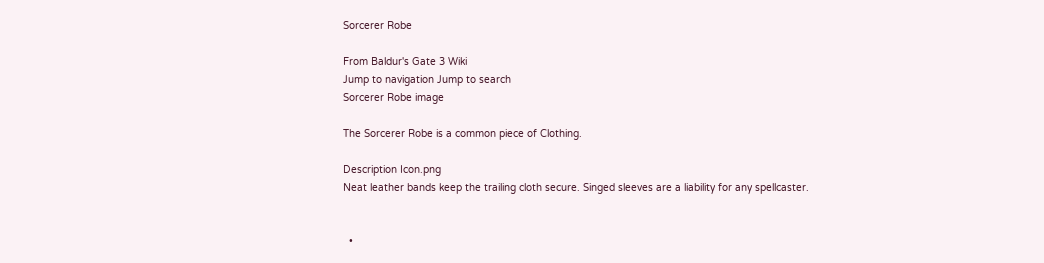Sorcerer Robe

From Baldur's Gate 3 Wiki
Jump to navigation Jump to search
Sorcerer Robe image

The Sorcerer Robe is a common piece of Clothing.

Description Icon.png
Neat leather bands keep the trailing cloth secure. Singed sleeves are a liability for any spellcaster.


  •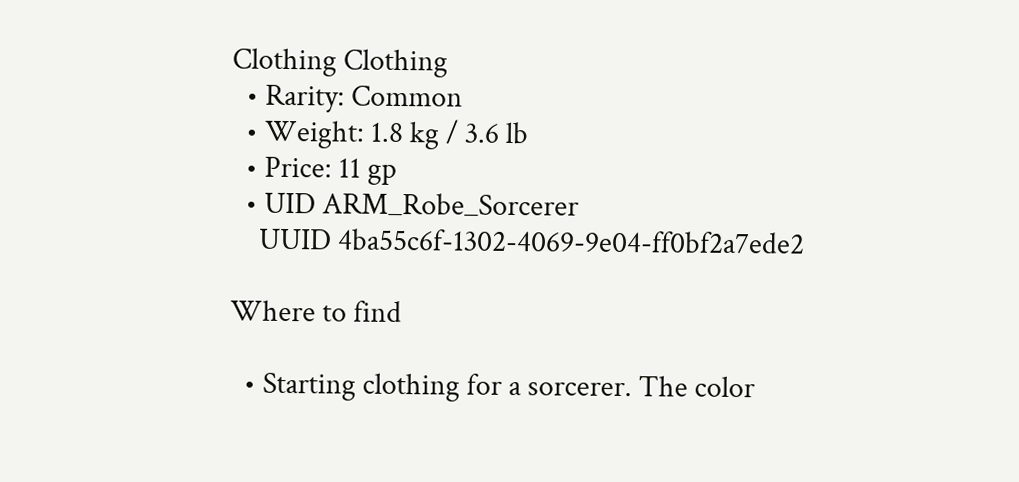Clothing Clothing
  • Rarity: Common
  • Weight: 1.8 kg / 3.6 lb
  • Price: 11 gp
  • UID ARM_Robe_Sorcerer
    UUID 4ba55c6f-1302-4069-9e04-ff0bf2a7ede2

Where to find

  • Starting clothing for a sorcerer. The color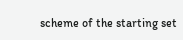scheme of the starting set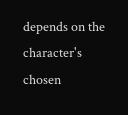depends on the character's chosen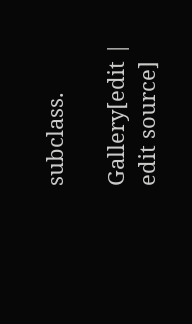subclass.

Gallery[edit | edit source]